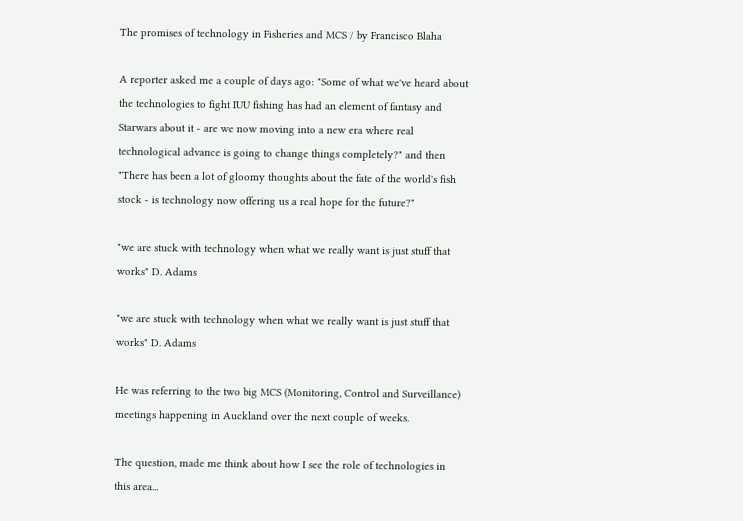The promises of technology in Fisheries and MCS / by Francisco Blaha

A reporter asked me a couple of days ago: "Some of what we've heard about the technologies to fight IUU fishing has had an element of fantasy and Starwars about it - are we now moving into a new era where real technological advance is going to change things completely?" and then "There has been a lot of gloomy thoughts about the fate of the world's fish stock - is technology now offering us a real hope for the future?"

"we are stuck with technology when what we really want is just stuff that works" D. Adams

"we are stuck with technology when what we really want is just stuff that works" D. Adams

He was referring to the two big MCS (Monitoring, Control and Surveillance) meetings happening in Auckland over the next couple of weeks.

The question, made me think about how I see the role of technologies in this area...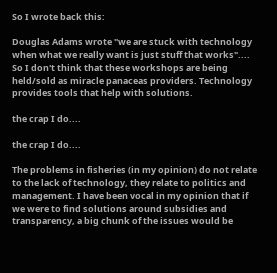So I wrote back this:

Douglas Adams wrote "we are stuck with technology when what we really want is just stuff that works".... So I don't think that these workshops are being held/sold as miracle panaceas providers. Technology provides tools that help with solutions.

the crap I do....

the crap I do....

The problems in fisheries (in my opinion) do not relate to the lack of technology, they relate to politics and management. I have been vocal in my opinion that if we were to find solutions around subsidies and transparency, a big chunk of the issues would be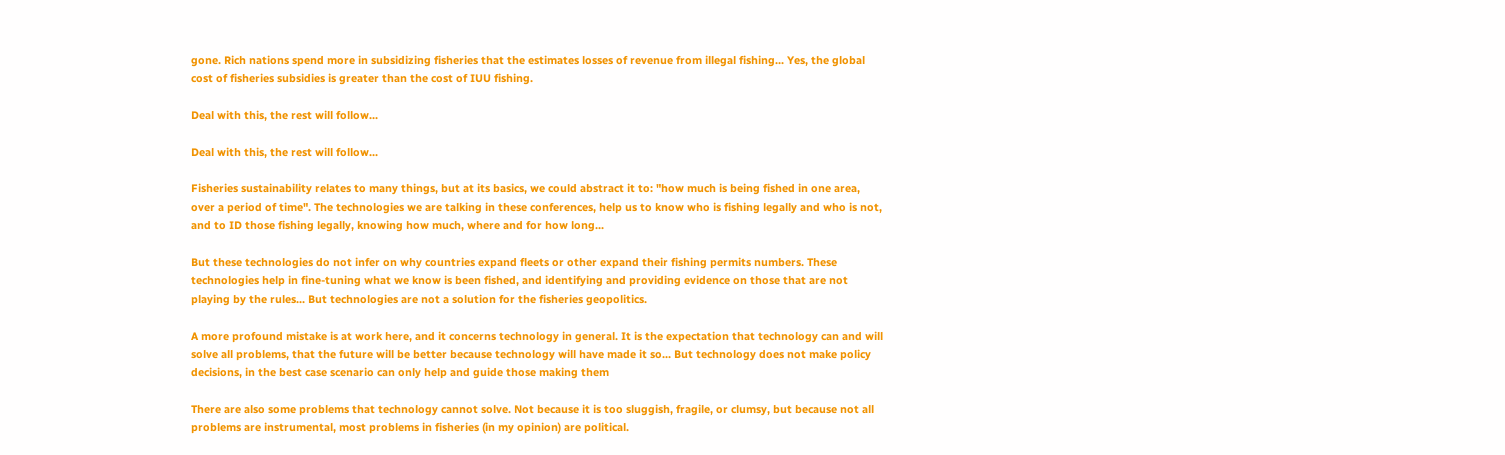gone. Rich nations spend more in subsidizing fisheries that the estimates losses of revenue from illegal fishing... Yes, the global cost of fisheries subsidies is greater than the cost of IUU fishing.

Deal with this, the rest will follow...

Deal with this, the rest will follow...

Fisheries sustainability relates to many things, but at its basics, we could abstract it to: "how much is being fished in one area, over a period of time". The technologies we are talking in these conferences, help us to know who is fishing legally and who is not, and to ID those fishing legally, knowing how much, where and for how long...

But these technologies do not infer on why countries expand fleets or other expand their fishing permits numbers. These technologies help in fine-tuning what we know is been fished, and identifying and providing evidence on those that are not playing by the rules... But technologies are not a solution for the fisheries geopolitics.

A more profound mistake is at work here, and it concerns technology in general. It is the expectation that technology can and will solve all problems, that the future will be better because technology will have made it so... But technology does not make policy decisions, in the best case scenario can only help and guide those making them

There are also some problems that technology cannot solve. Not because it is too sluggish, fragile, or clumsy, but because not all problems are instrumental, most problems in fisheries (in my opinion) are political.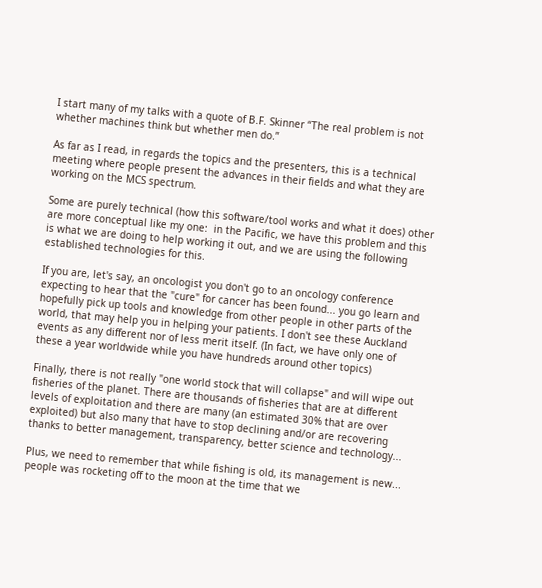I start many of my talks with a quote of B.F. Skinner “The real problem is not whether machines think but whether men do.”

As far as I read, in regards the topics and the presenters, this is a technical meeting where people present the advances in their fields and what they are working on the MCS spectrum.

Some are purely technical (how this software/tool works and what it does) other are more conceptual like my one:  in the Pacific, we have this problem and this is what we are doing to help working it out, and we are using the following established technologies for this.

If you are, let's say, an oncologist you don't go to an oncology conference expecting to hear that the "cure" for cancer has been found... you go learn and hopefully pick up tools and knowledge from other people in other parts of the world, that may help you in helping your patients. I don't see these Auckland events as any different nor of less merit itself. (In fact, we have only one of these a year worldwide while you have hundreds around other topics)

Finally, there is not really "one world stock that will collapse" and will wipe out fisheries of the planet. There are thousands of fisheries that are at different levels of exploitation and there are many (an estimated 30% that are over exploited) but also many that have to stop declining and/or are recovering thanks to better management, transparency, better science and technology...

Plus, we need to remember that while fishing is old, its management is new... people was rocketing off to the moon at the time that we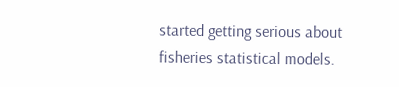started getting serious about fisheries statistical models.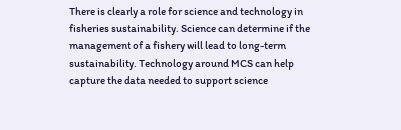There is clearly a role for science and technology in fisheries sustainability. Science can determine if the management of a fishery will lead to long-term sustainability. Technology around MCS can help capture the data needed to support science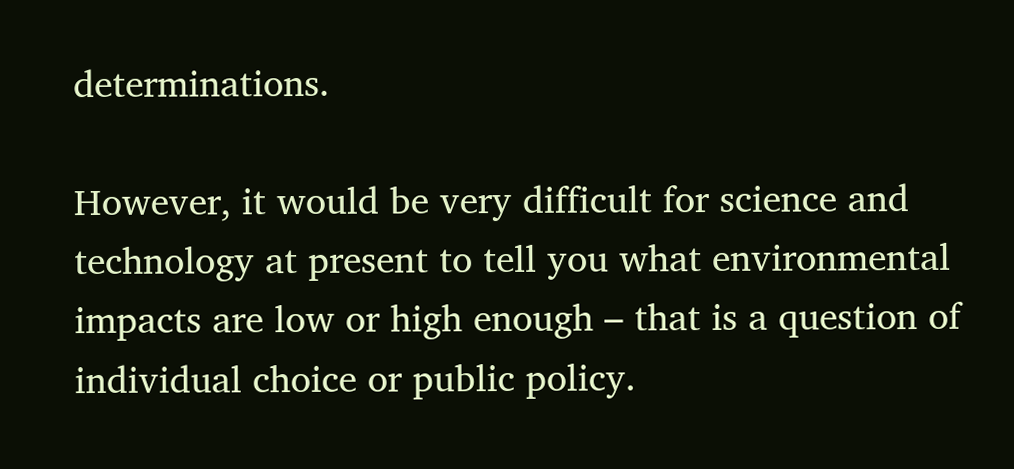determinations.

However, it would be very difficult for science and technology at present to tell you what environmental impacts are low or high enough – that is a question of individual choice or public policy.